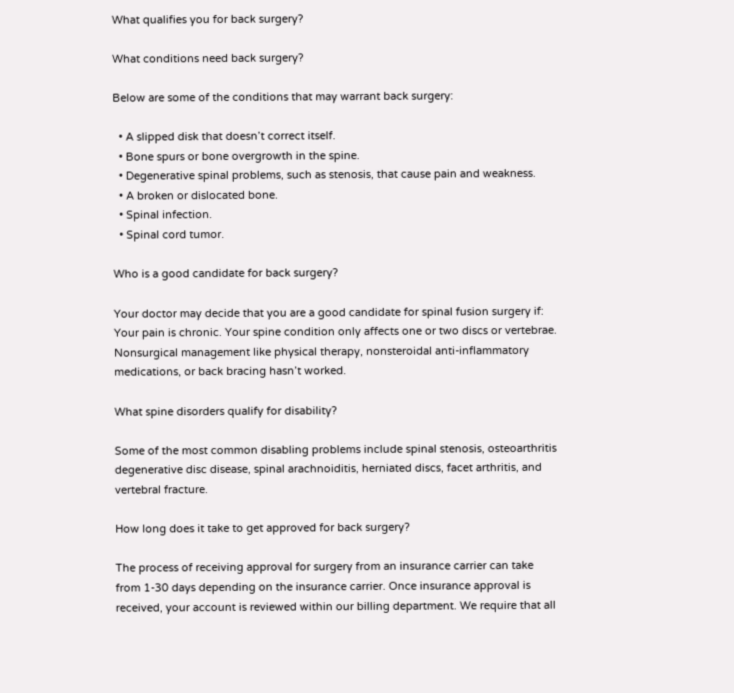What qualifies you for back surgery?

What conditions need back surgery?

Below are some of the conditions that may warrant back surgery:

  • A slipped disk that doesn’t correct itself.
  • Bone spurs or bone overgrowth in the spine.
  • Degenerative spinal problems, such as stenosis, that cause pain and weakness.
  • A broken or dislocated bone.
  • Spinal infection.
  • Spinal cord tumor.

Who is a good candidate for back surgery?

Your doctor may decide that you are a good candidate for spinal fusion surgery if: Your pain is chronic. Your spine condition only affects one or two discs or vertebrae. Nonsurgical management like physical therapy, nonsteroidal anti-inflammatory medications, or back bracing hasn’t worked.

What spine disorders qualify for disability?

Some of the most common disabling problems include spinal stenosis, osteoarthritis degenerative disc disease, spinal arachnoiditis, herniated discs, facet arthritis, and vertebral fracture.

How long does it take to get approved for back surgery?

The process of receiving approval for surgery from an insurance carrier can take from 1-30 days depending on the insurance carrier. Once insurance approval is received, your account is reviewed within our billing department. We require that all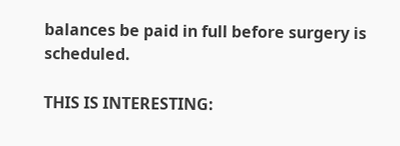balances be paid in full before surgery is scheduled.

THIS IS INTERESTING: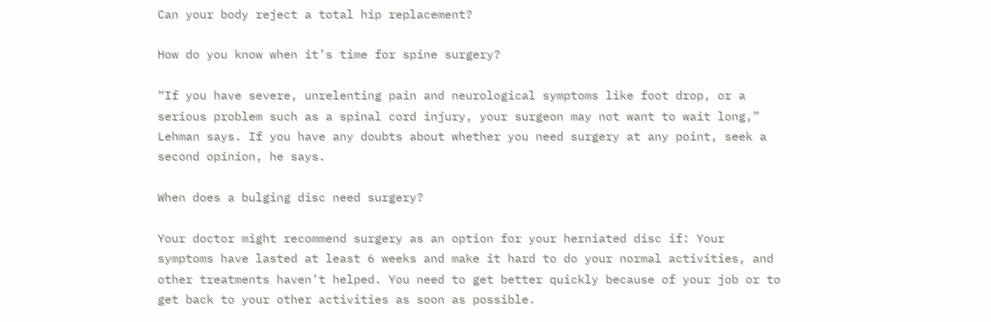Can your body reject a total hip replacement?

How do you know when it’s time for spine surgery?

“If you have severe, unrelenting pain and neurological symptoms like foot drop, or a serious problem such as a spinal cord injury, your surgeon may not want to wait long,” Lehman says. If you have any doubts about whether you need surgery at any point, seek a second opinion, he says.

When does a bulging disc need surgery?

Your doctor might recommend surgery as an option for your herniated disc if: Your symptoms have lasted at least 6 weeks and make it hard to do your normal activities, and other treatments haven’t helped. You need to get better quickly because of your job or to get back to your other activities as soon as possible.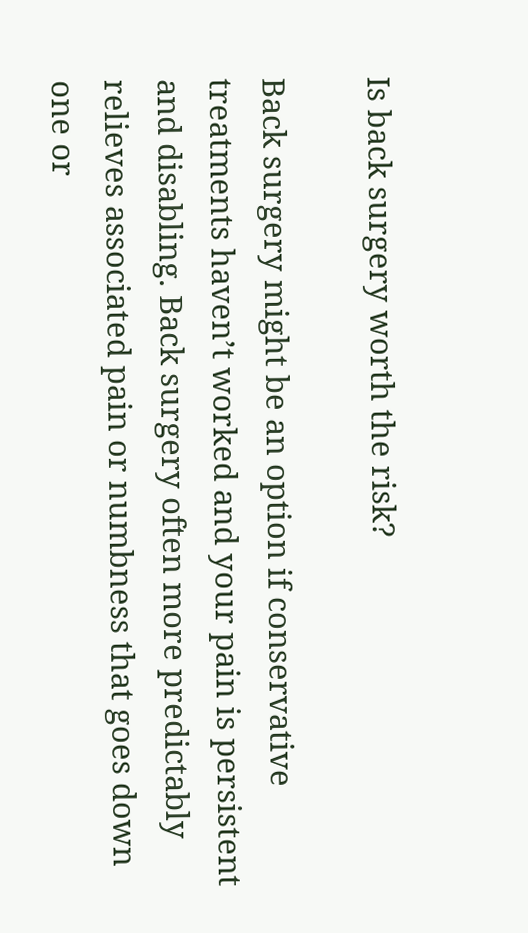Is back surgery worth the risk?

Back surgery might be an option if conservative treatments haven’t worked and your pain is persistent and disabling. Back surgery often more predictably relieves associated pain or numbness that goes down one or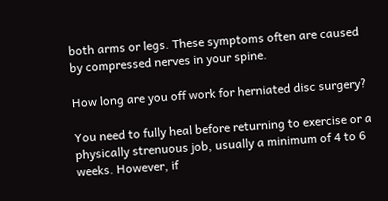both arms or legs. These symptoms often are caused by compressed nerves in your spine.

How long are you off work for herniated disc surgery?

You need to fully heal before returning to exercise or a physically strenuous job, usually a minimum of 4 to 6 weeks. However, if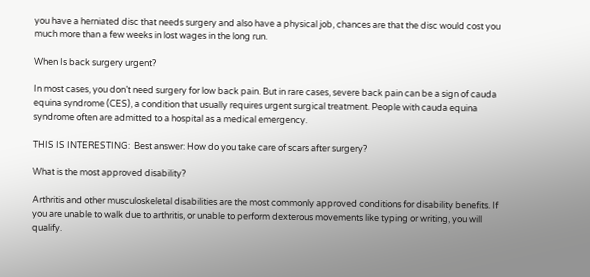you have a herniated disc that needs surgery and also have a physical job, chances are that the disc would cost you much more than a few weeks in lost wages in the long run.

When Is back surgery urgent?

In most cases, you don’t need surgery for low back pain. But in rare cases, severe back pain can be a sign of cauda equina syndrome (CES), a condition that usually requires urgent surgical treatment. People with cauda equina syndrome often are admitted to a hospital as a medical emergency.

THIS IS INTERESTING:  Best answer: How do you take care of scars after surgery?

What is the most approved disability?

Arthritis and other musculoskeletal disabilities are the most commonly approved conditions for disability benefits. If you are unable to walk due to arthritis, or unable to perform dexterous movements like typing or writing, you will qualify.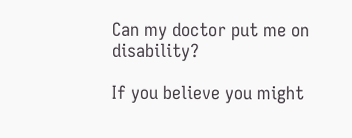Can my doctor put me on disability?

If you believe you might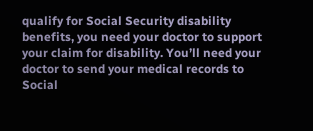qualify for Social Security disability benefits, you need your doctor to support your claim for disability. You’ll need your doctor to send your medical records to Social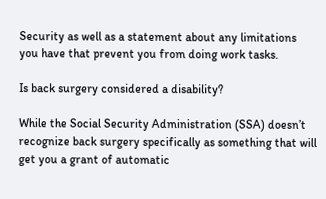Security as well as a statement about any limitations you have that prevent you from doing work tasks.

Is back surgery considered a disability?

While the Social Security Administration (SSA) doesn’t recognize back surgery specifically as something that will get you a grant of automatic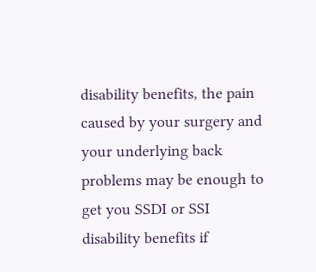disability benefits, the pain caused by your surgery and your underlying back problems may be enough to get you SSDI or SSI disability benefits if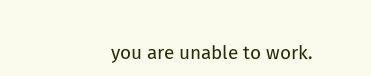you are unable to work.